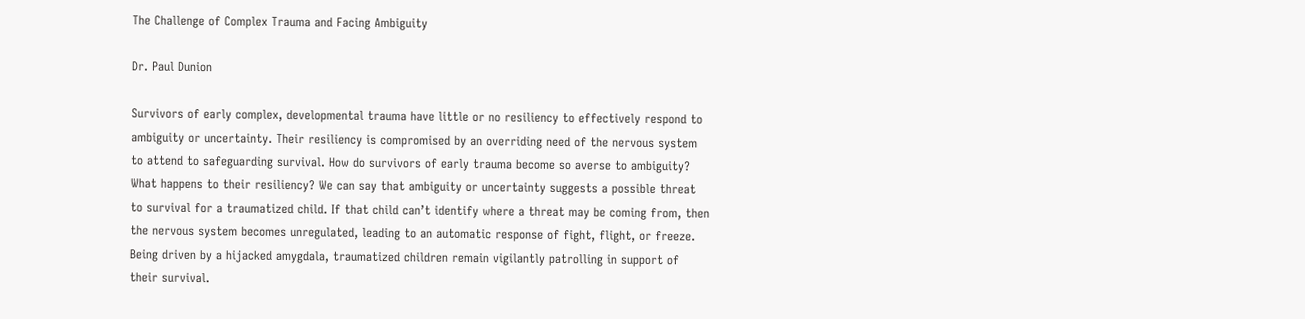The Challenge of Complex Trauma and Facing Ambiguity

Dr. Paul Dunion

Survivors of early complex, developmental trauma have little or no resiliency to effectively respond to ambiguity or uncertainty. Their resiliency is compromised by an overriding need of the nervous system to attend to safeguarding survival. How do survivors of early trauma become so averse to ambiguity? What happens to their resiliency? We can say that ambiguity or uncertainty suggests a possible threat to survival for a traumatized child. If that child can’t identify where a threat may be coming from, then the nervous system becomes unregulated, leading to an automatic response of fight, flight, or freeze. Being driven by a hijacked amygdala, traumatized children remain vigilantly patrolling in support of their survival.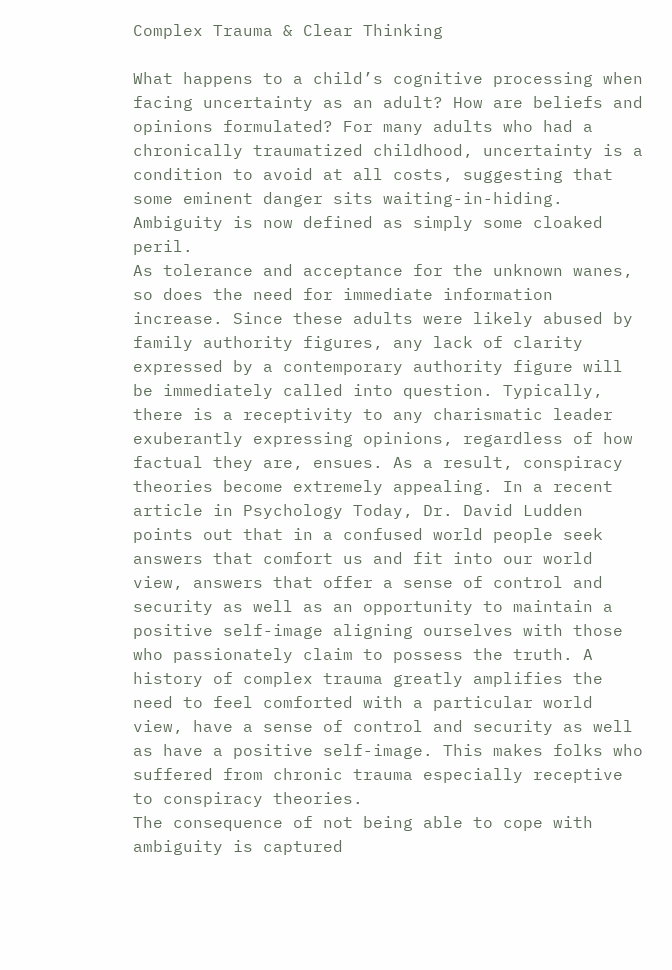Complex Trauma & Clear Thinking

What happens to a child’s cognitive processing when facing uncertainty as an adult? How are beliefs and opinions formulated? For many adults who had a chronically traumatized childhood, uncertainty is a condition to avoid at all costs, suggesting that some eminent danger sits waiting-in-hiding. Ambiguity is now defined as simply some cloaked peril.
As tolerance and acceptance for the unknown wanes, so does the need for immediate information increase. Since these adults were likely abused by family authority figures, any lack of clarity expressed by a contemporary authority figure will be immediately called into question. Typically, there is a receptivity to any charismatic leader exuberantly expressing opinions, regardless of how factual they are, ensues. As a result, conspiracy theories become extremely appealing. In a recent article in Psychology Today, Dr. David Ludden points out that in a confused world people seek answers that comfort us and fit into our world view, answers that offer a sense of control and security as well as an opportunity to maintain a positive self-image aligning ourselves with those who passionately claim to possess the truth. A history of complex trauma greatly amplifies the need to feel comforted with a particular world view, have a sense of control and security as well as have a positive self-image. This makes folks who suffered from chronic trauma especially receptive to conspiracy theories.
The consequence of not being able to cope with ambiguity is captured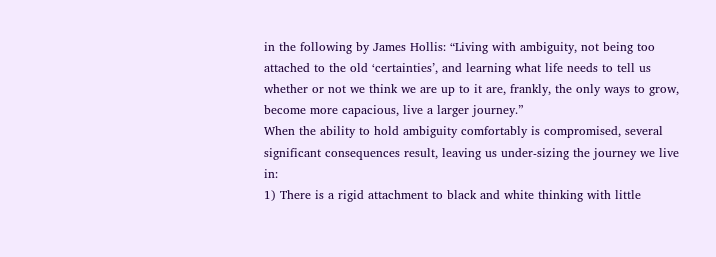in the following by James Hollis: “Living with ambiguity, not being too attached to the old ‘certainties’, and learning what life needs to tell us whether or not we think we are up to it are, frankly, the only ways to grow, become more capacious, live a larger journey.”
When the ability to hold ambiguity comfortably is compromised, several significant consequences result, leaving us under-sizing the journey we live in:
1) There is a rigid attachment to black and white thinking with little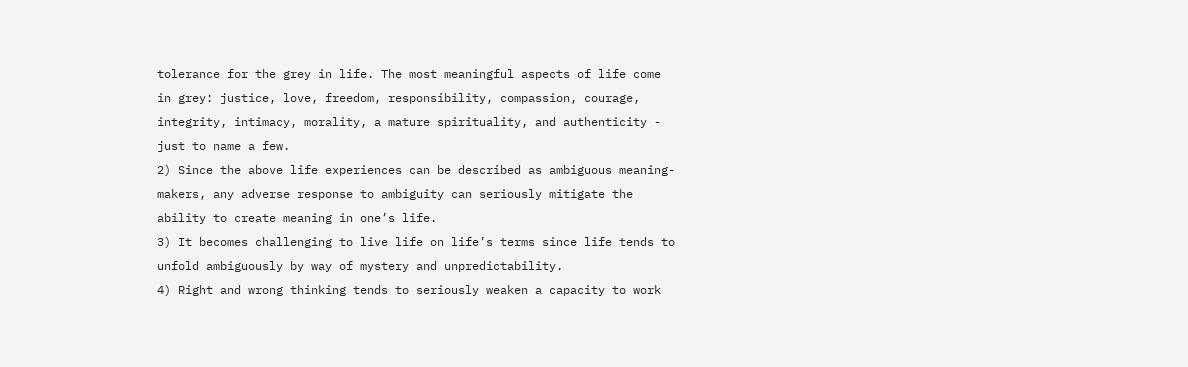tolerance for the grey in life. The most meaningful aspects of life come in grey: justice, love, freedom, responsibility, compassion, courage, integrity, intimacy, morality, a mature spirituality, and authenticity - just to name a few.
2) Since the above life experiences can be described as ambiguous meaning-makers, any adverse response to ambiguity can seriously mitigate the ability to create meaning in one’s life.
3) It becomes challenging to live life on life’s terms since life tends to unfold ambiguously by way of mystery and unpredictability.
4) Right and wrong thinking tends to seriously weaken a capacity to work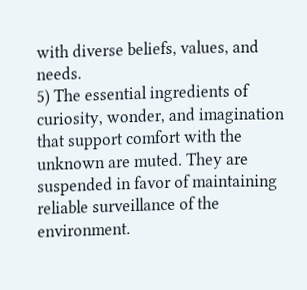with diverse beliefs, values, and needs.
5) The essential ingredients of curiosity, wonder, and imagination that support comfort with the unknown are muted. They are suspended in favor of maintaining reliable surveillance of the environment.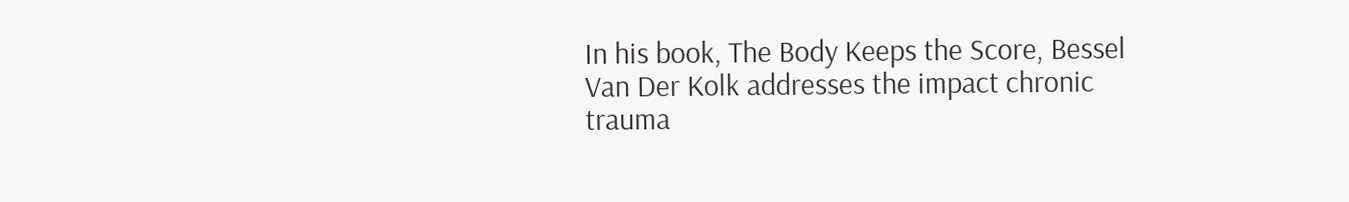In his book, The Body Keeps the Score, Bessel Van Der Kolk addresses the impact chronic trauma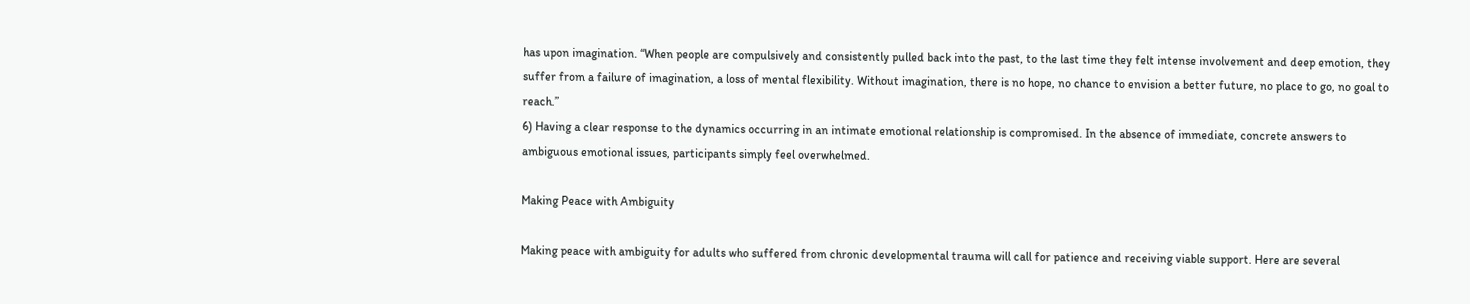has upon imagination. “When people are compulsively and consistently pulled back into the past, to the last time they felt intense involvement and deep emotion, they suffer from a failure of imagination, a loss of mental flexibility. Without imagination, there is no hope, no chance to envision a better future, no place to go, no goal to reach.”
6) Having a clear response to the dynamics occurring in an intimate emotional relationship is compromised. In the absence of immediate, concrete answers to ambiguous emotional issues, participants simply feel overwhelmed.

Making Peace with Ambiguity

Making peace with ambiguity for adults who suffered from chronic developmental trauma will call for patience and receiving viable support. Here are several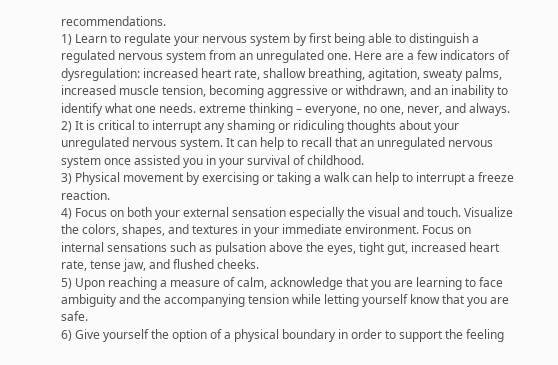recommendations.
1) Learn to regulate your nervous system by first being able to distinguish a regulated nervous system from an unregulated one. Here are a few indicators of dysregulation: increased heart rate, shallow breathing, agitation, sweaty palms, increased muscle tension, becoming aggressive or withdrawn, and an inability to identify what one needs. extreme thinking – everyone, no one, never, and always.
2) It is critical to interrupt any shaming or ridiculing thoughts about your unregulated nervous system. It can help to recall that an unregulated nervous system once assisted you in your survival of childhood.
3) Physical movement by exercising or taking a walk can help to interrupt a freeze reaction.
4) Focus on both your external sensation especially the visual and touch. Visualize the colors, shapes, and textures in your immediate environment. Focus on internal sensations such as pulsation above the eyes, tight gut, increased heart rate, tense jaw, and flushed cheeks.
5) Upon reaching a measure of calm, acknowledge that you are learning to face ambiguity and the accompanying tension while letting yourself know that you are safe.
6) Give yourself the option of a physical boundary in order to support the feeling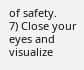of safety.
7) Close your eyes and visualize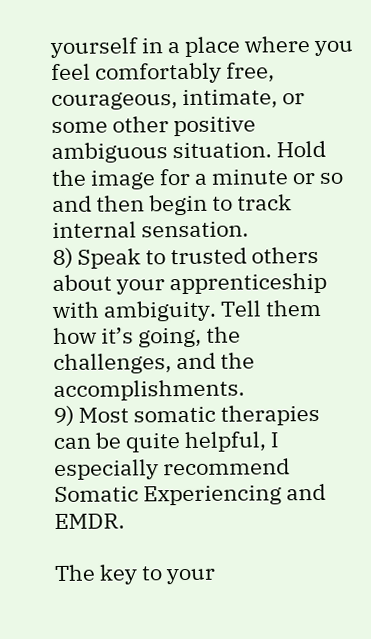yourself in a place where you feel comfortably free, courageous, intimate, or some other positive ambiguous situation. Hold the image for a minute or so and then begin to track internal sensation.
8) Speak to trusted others about your apprenticeship with ambiguity. Tell them how it’s going, the challenges, and the accomplishments.
9) Most somatic therapies can be quite helpful, I especially recommend Somatic Experiencing and EMDR.

The key to your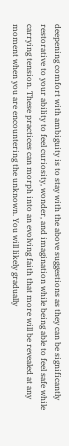deepening comfort with ambiguity is to stay with the above suggestions as they can be significantly restorative to your ability to feel curiosity, wonder, and imagination while being able to feel safe while carrying tension. These practices can morph into an evolving faith that more will be revealed at any moment when you are encountering the unknown. You will likely gradually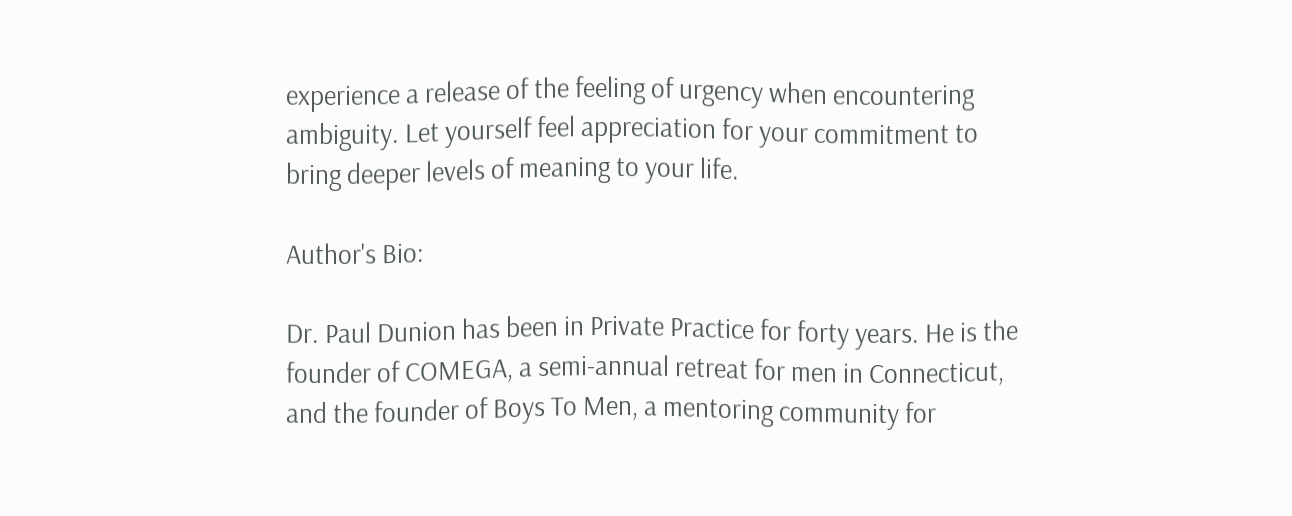experience a release of the feeling of urgency when encountering ambiguity. Let yourself feel appreciation for your commitment to bring deeper levels of meaning to your life.

Author's Bio:

Dr. Paul Dunion has been in Private Practice for forty years. He is the founder of COMEGA, a semi-annual retreat for men in Connecticut, and the founder of Boys To Men, a mentoring community for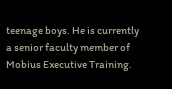teenage boys. He is currently a senior faculty member of Mobius Executive Training.